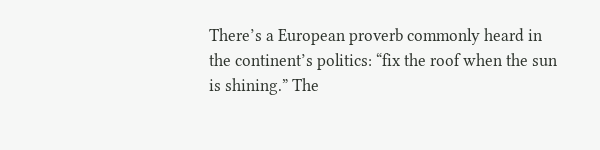There’s a European proverb commonly heard in the continent’s politics: “fix the roof when the sun is shining.” The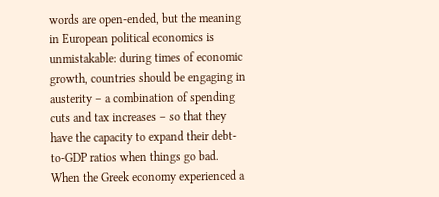words are open-ended, but the meaning in European political economics is unmistakable: during times of economic growth, countries should be engaging in austerity – a combination of spending cuts and tax increases – so that they have the capacity to expand their debt-to-GDP ratios when things go bad. When the Greek economy experienced a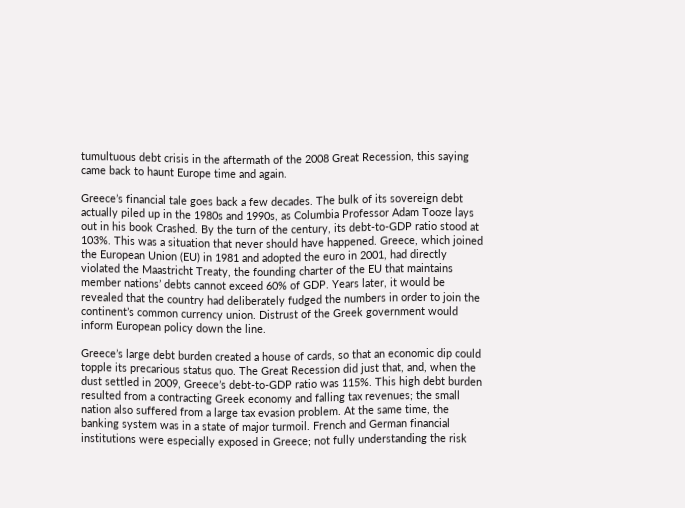tumultuous debt crisis in the aftermath of the 2008 Great Recession, this saying came back to haunt Europe time and again.

Greece’s financial tale goes back a few decades. The bulk of its sovereign debt actually piled up in the 1980s and 1990s, as Columbia Professor Adam Tooze lays out in his book Crashed. By the turn of the century, its debt-to-GDP ratio stood at 103%. This was a situation that never should have happened. Greece, which joined the European Union (EU) in 1981 and adopted the euro in 2001, had directly violated the Maastricht Treaty, the founding charter of the EU that maintains member nations’ debts cannot exceed 60% of GDP. Years later, it would be revealed that the country had deliberately fudged the numbers in order to join the continent’s common currency union. Distrust of the Greek government would inform European policy down the line.

Greece’s large debt burden created a house of cards, so that an economic dip could topple its precarious status quo. The Great Recession did just that, and, when the dust settled in 2009, Greece’s debt-to-GDP ratio was 115%. This high debt burden resulted from a contracting Greek economy and falling tax revenues; the small nation also suffered from a large tax evasion problem. At the same time, the banking system was in a state of major turmoil. French and German financial institutions were especially exposed in Greece; not fully understanding the risk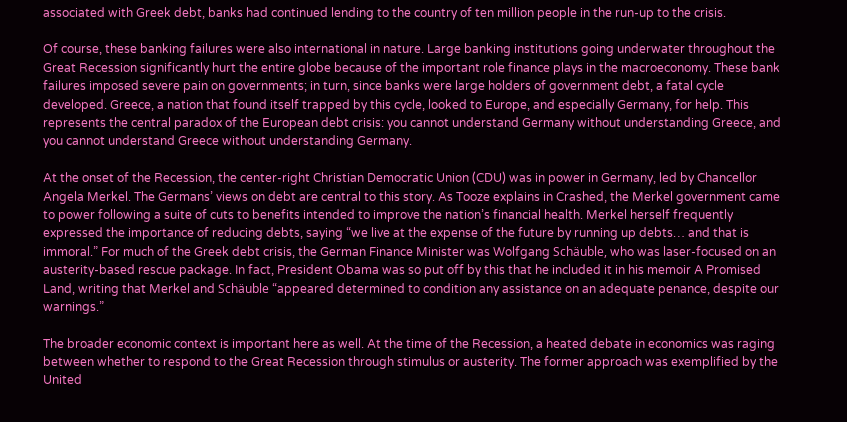associated with Greek debt, banks had continued lending to the country of ten million people in the run-up to the crisis.

Of course, these banking failures were also international in nature. Large banking institutions going underwater throughout the Great Recession significantly hurt the entire globe because of the important role finance plays in the macroeconomy. These bank failures imposed severe pain on governments; in turn, since banks were large holders of government debt, a fatal cycle developed. Greece, a nation that found itself trapped by this cycle, looked to Europe, and especially Germany, for help. This represents the central paradox of the European debt crisis: you cannot understand Germany without understanding Greece, and you cannot understand Greece without understanding Germany.

At the onset of the Recession, the center-right Christian Democratic Union (CDU) was in power in Germany, led by Chancellor Angela Merkel. The Germans’ views on debt are central to this story. As Tooze explains in Crashed, the Merkel government came to power following a suite of cuts to benefits intended to improve the nation’s financial health. Merkel herself frequently expressed the importance of reducing debts, saying “we live at the expense of the future by running up debts… and that is immoral.” For much of the Greek debt crisis, the German Finance Minister was Wolfgang Schäuble, who was laser-focused on an austerity-based rescue package. In fact, President Obama was so put off by this that he included it in his memoir A Promised Land, writing that Merkel and Schäuble “appeared determined to condition any assistance on an adequate penance, despite our warnings.”

The broader economic context is important here as well. At the time of the Recession, a heated debate in economics was raging between whether to respond to the Great Recession through stimulus or austerity. The former approach was exemplified by the United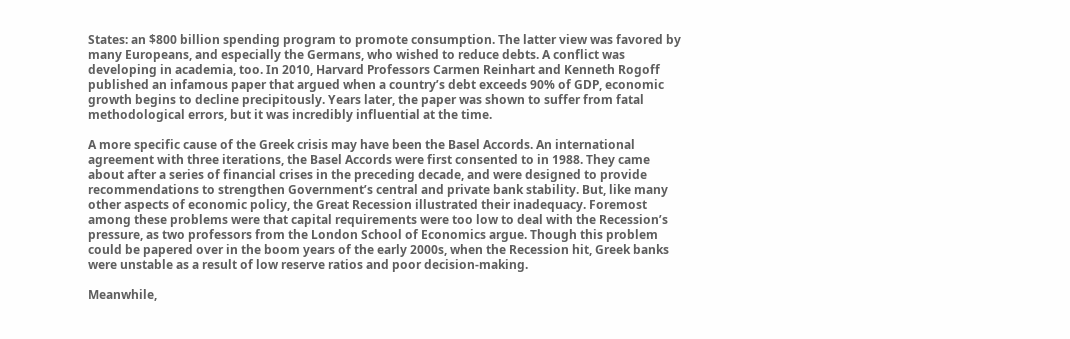States: an $800 billion spending program to promote consumption. The latter view was favored by many Europeans, and especially the Germans, who wished to reduce debts. A conflict was developing in academia, too. In 2010, Harvard Professors Carmen Reinhart and Kenneth Rogoff published an infamous paper that argued when a country’s debt exceeds 90% of GDP, economic growth begins to decline precipitously. Years later, the paper was shown to suffer from fatal methodological errors, but it was incredibly influential at the time.

A more specific cause of the Greek crisis may have been the Basel Accords. An international agreement with three iterations, the Basel Accords were first consented to in 1988. They came about after a series of financial crises in the preceding decade, and were designed to provide recommendations to strengthen Government’s central and private bank stability. But, like many other aspects of economic policy, the Great Recession illustrated their inadequacy. Foremost among these problems were that capital requirements were too low to deal with the Recession’s pressure, as two professors from the London School of Economics argue. Though this problem could be papered over in the boom years of the early 2000s, when the Recession hit, Greek banks were unstable as a result of low reserve ratios and poor decision-making.

Meanwhile,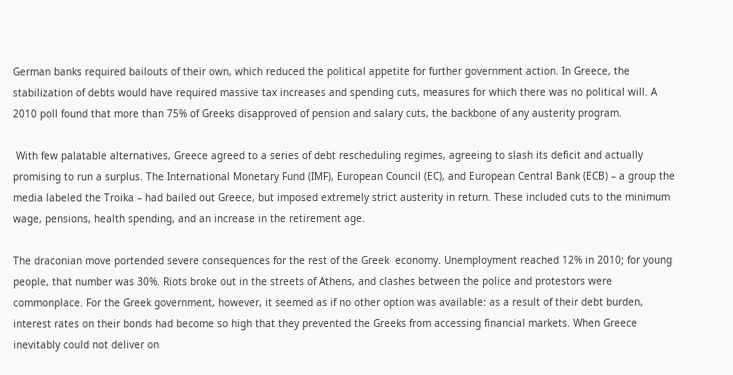German banks required bailouts of their own, which reduced the political appetite for further government action. In Greece, the stabilization of debts would have required massive tax increases and spending cuts, measures for which there was no political will. A 2010 poll found that more than 75% of Greeks disapproved of pension and salary cuts, the backbone of any austerity program.

 With few palatable alternatives, Greece agreed to a series of debt rescheduling regimes, agreeing to slash its deficit and actually promising to run a surplus. The International Monetary Fund (IMF), European Council (EC), and European Central Bank (ECB) – a group the media labeled the Troika – had bailed out Greece, but imposed extremely strict austerity in return. These included cuts to the minimum wage, pensions, health spending, and an increase in the retirement age.

The draconian move portended severe consequences for the rest of the Greek  economy. Unemployment reached 12% in 2010; for young people, that number was 30%. Riots broke out in the streets of Athens, and clashes between the police and protestors were commonplace. For the Greek government, however, it seemed as if no other option was available: as a result of their debt burden, interest rates on their bonds had become so high that they prevented the Greeks from accessing financial markets. When Greece inevitably could not deliver on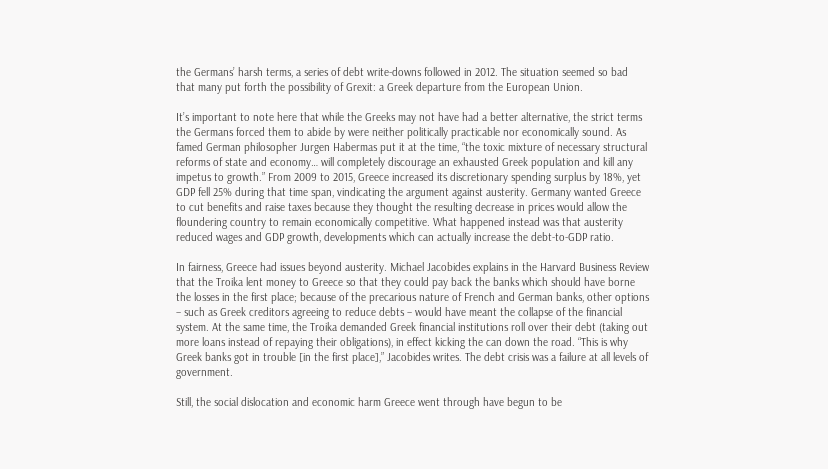the Germans’ harsh terms, a series of debt write-downs followed in 2012. The situation seemed so bad that many put forth the possibility of Grexit: a Greek departure from the European Union.

It’s important to note here that while the Greeks may not have had a better alternative, the strict terms the Germans forced them to abide by were neither politically practicable nor economically sound. As famed German philosopher Jurgen Habermas put it at the time, “the toxic mixture of necessary structural reforms of state and economy… will completely discourage an exhausted Greek population and kill any impetus to growth.” From 2009 to 2015, Greece increased its discretionary spending surplus by 18%, yet GDP fell 25% during that time span, vindicating the argument against austerity. Germany wanted Greece to cut benefits and raise taxes because they thought the resulting decrease in prices would allow the floundering country to remain economically competitive. What happened instead was that austerity reduced wages and GDP growth, developments which can actually increase the debt-to-GDP ratio.

In fairness, Greece had issues beyond austerity. Michael Jacobides explains in the Harvard Business Review that the Troika lent money to Greece so that they could pay back the banks which should have borne the losses in the first place; because of the precarious nature of French and German banks, other options – such as Greek creditors agreeing to reduce debts – would have meant the collapse of the financial system. At the same time, the Troika demanded Greek financial institutions roll over their debt (taking out more loans instead of repaying their obligations), in effect kicking the can down the road. “This is why Greek banks got in trouble [in the first place],” Jacobides writes. The debt crisis was a failure at all levels of government.

Still, the social dislocation and economic harm Greece went through have begun to be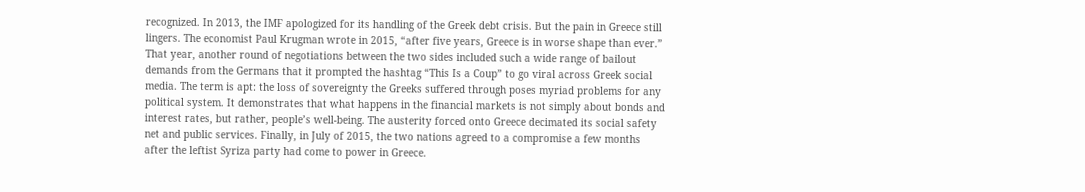recognized. In 2013, the IMF apologized for its handling of the Greek debt crisis. But the pain in Greece still lingers. The economist Paul Krugman wrote in 2015, “after five years, Greece is in worse shape than ever.” That year, another round of negotiations between the two sides included such a wide range of bailout demands from the Germans that it prompted the hashtag “This Is a Coup” to go viral across Greek social media. The term is apt: the loss of sovereignty the Greeks suffered through poses myriad problems for any political system. It demonstrates that what happens in the financial markets is not simply about bonds and interest rates, but rather, people’s well-being. The austerity forced onto Greece decimated its social safety net and public services. Finally, in July of 2015, the two nations agreed to a compromise a few months after the leftist Syriza party had come to power in Greece.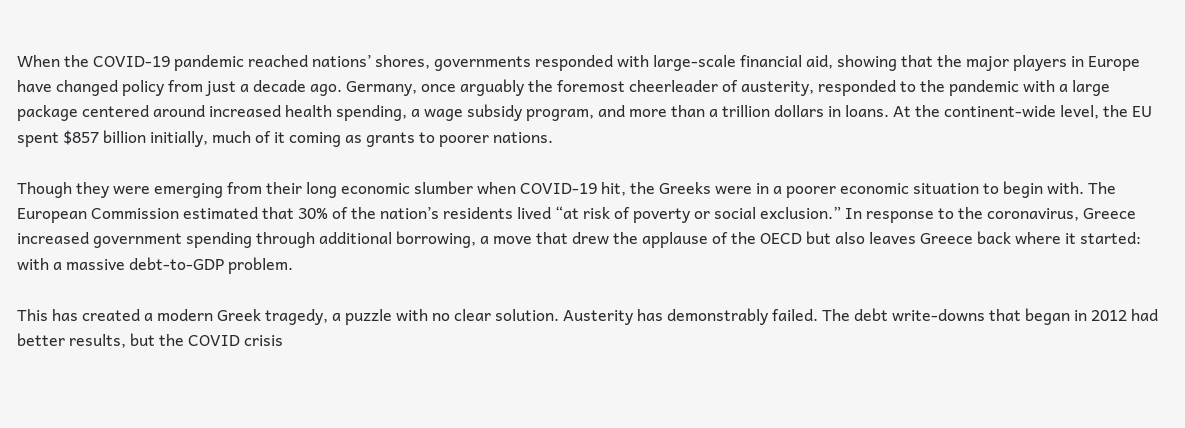When the COVID-19 pandemic reached nations’ shores, governments responded with large-scale financial aid, showing that the major players in Europe have changed policy from just a decade ago. Germany, once arguably the foremost cheerleader of austerity, responded to the pandemic with a large package centered around increased health spending, a wage subsidy program, and more than a trillion dollars in loans. At the continent-wide level, the EU spent $857 billion initially, much of it coming as grants to poorer nations.

Though they were emerging from their long economic slumber when COVID-19 hit, the Greeks were in a poorer economic situation to begin with. The European Commission estimated that 30% of the nation’s residents lived “at risk of poverty or social exclusion.” In response to the coronavirus, Greece increased government spending through additional borrowing, a move that drew the applause of the OECD but also leaves Greece back where it started: with a massive debt-to-GDP problem.

This has created a modern Greek tragedy, a puzzle with no clear solution. Austerity has demonstrably failed. The debt write-downs that began in 2012 had better results, but the COVID crisis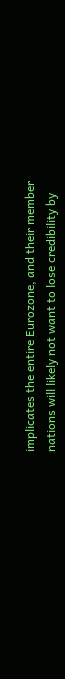implicates the entire Eurozone, and their member nations will likely not want to lose credibility by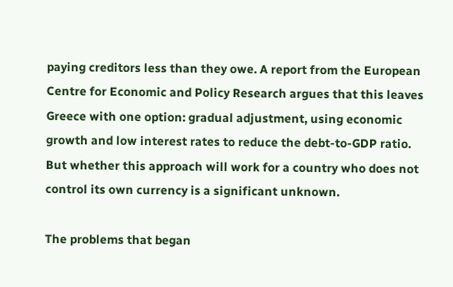paying creditors less than they owe. A report from the European Centre for Economic and Policy Research argues that this leaves Greece with one option: gradual adjustment, using economic growth and low interest rates to reduce the debt-to-GDP ratio. But whether this approach will work for a country who does not control its own currency is a significant unknown.

The problems that began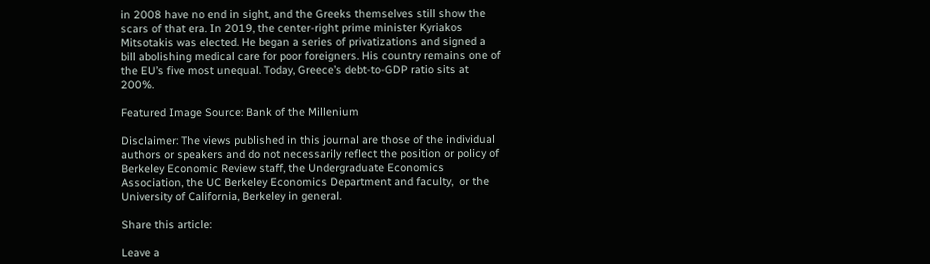in 2008 have no end in sight, and the Greeks themselves still show the scars of that era. In 2019, the center-right prime minister Kyriakos Mitsotakis was elected. He began a series of privatizations and signed a bill abolishing medical care for poor foreigners. His country remains one of the EU’s five most unequal. Today, Greece’s debt-to-GDP ratio sits at 200%.

Featured Image Source: Bank of the Millenium

Disclaimer: The views published in this journal are those of the individual authors or speakers and do not necessarily reflect the position or policy of Berkeley Economic Review staff, the Undergraduate Economics Association, the UC Berkeley Economics Department and faculty,  or the University of California, Berkeley in general.

Share this article:

Leave a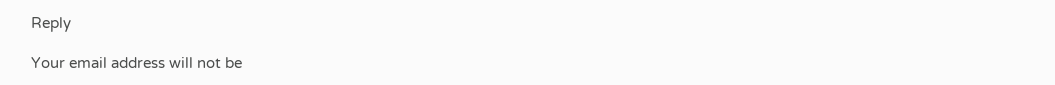Reply

Your email address will not be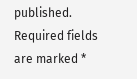published. Required fields are marked *